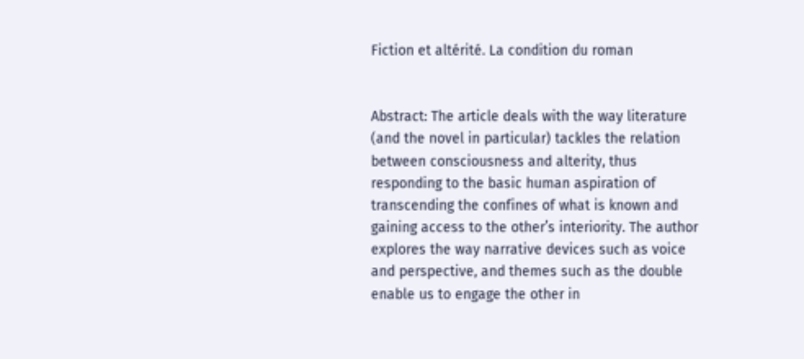Fiction et altérité. La condition du roman


Abstract: The article deals with the way literature (and the novel in particular) tackles the relation between consciousness and alterity, thus responding to the basic human aspiration of transcending the confines of what is known and gaining access to the other’s interiority. The author explores the way narrative devices such as voice and perspective, and themes such as the double enable us to engage the other in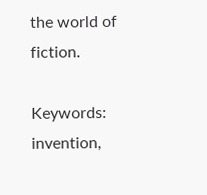the world of fiction.

Keywords: invention,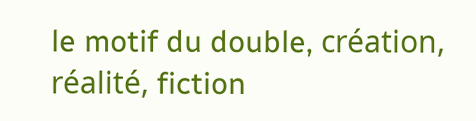le motif du double, création, réalité, fiction